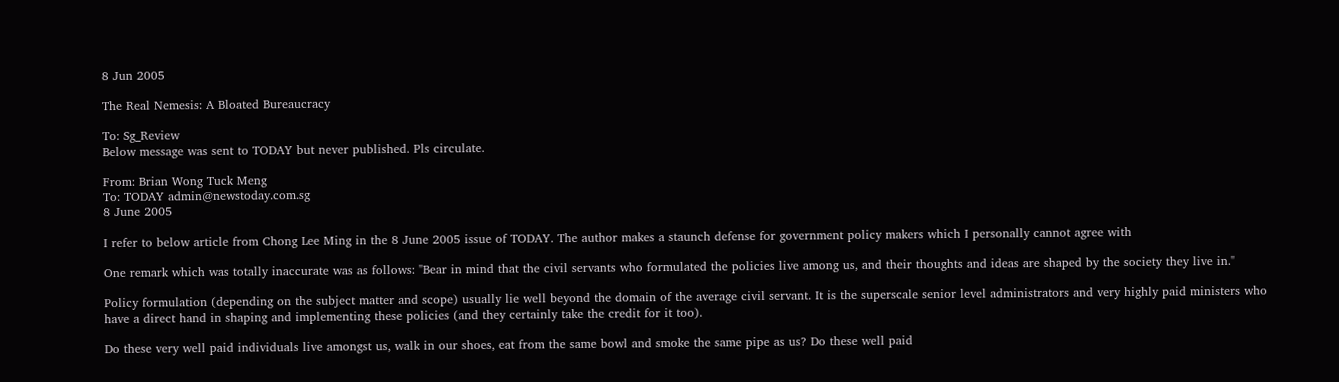8 Jun 2005

The Real Nemesis: A Bloated Bureaucracy

To: Sg_Review
Below message was sent to TODAY but never published. Pls circulate.

From: Brian Wong Tuck Meng
To: TODAY admin@newstoday.com.sg
8 June 2005

I refer to below article from Chong Lee Ming in the 8 June 2005 issue of TODAY. The author makes a staunch defense for government policy makers which I personally cannot agree with

One remark which was totally inaccurate was as follows: "Bear in mind that the civil servants who formulated the policies live among us, and their thoughts and ideas are shaped by the society they live in."

Policy formulation (depending on the subject matter and scope) usually lie well beyond the domain of the average civil servant. It is the superscale senior level administrators and very highly paid ministers who have a direct hand in shaping and implementing these policies (and they certainly take the credit for it too).

Do these very well paid individuals live amongst us, walk in our shoes, eat from the same bowl and smoke the same pipe as us? Do these well paid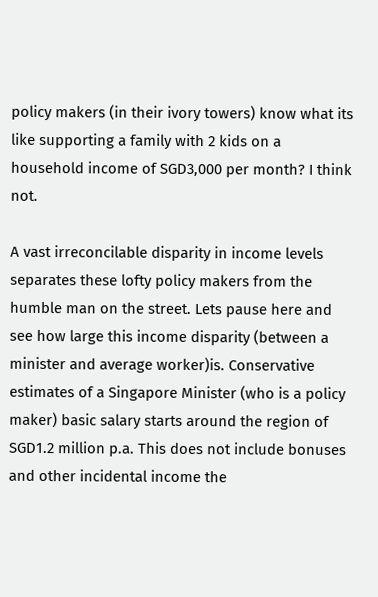policy makers (in their ivory towers) know what its like supporting a family with 2 kids on a household income of SGD3,000 per month? I think not.

A vast irreconcilable disparity in income levels separates these lofty policy makers from the humble man on the street. Lets pause here and see how large this income disparity (between a minister and average worker)is. Conservative estimates of a Singapore Minister (who is a policy maker) basic salary starts around the region of SGD1.2 million p.a. This does not include bonuses and other incidental income the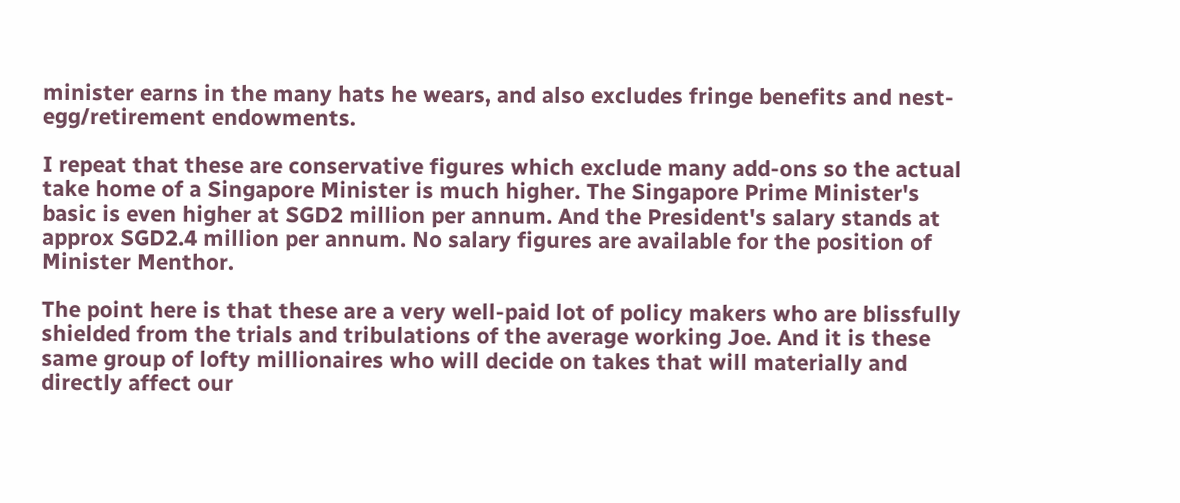minister earns in the many hats he wears, and also excludes fringe benefits and nest-egg/retirement endowments.

I repeat that these are conservative figures which exclude many add-ons so the actual take home of a Singapore Minister is much higher. The Singapore Prime Minister's basic is even higher at SGD2 million per annum. And the President's salary stands at approx SGD2.4 million per annum. No salary figures are available for the position of Minister Menthor.

The point here is that these are a very well-paid lot of policy makers who are blissfully shielded from the trials and tribulations of the average working Joe. And it is these same group of lofty millionaires who will decide on takes that will materially and directly affect our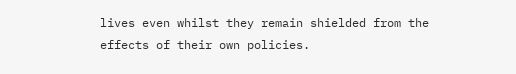lives even whilst they remain shielded from the effects of their own policies.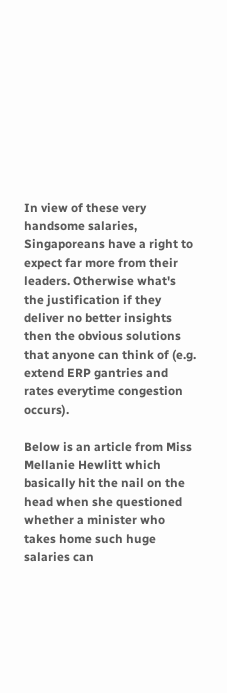In view of these very handsome salaries, Singaporeans have a right to expect far more from their leaders. Otherwise what's the justification if they deliver no better insights then the obvious solutions that anyone can think of (e.g. extend ERP gantries and rates everytime congestion occurs).

Below is an article from Miss Mellanie Hewlitt which basically hit the nail on the head when she questioned whether a minister who takes home such huge salaries can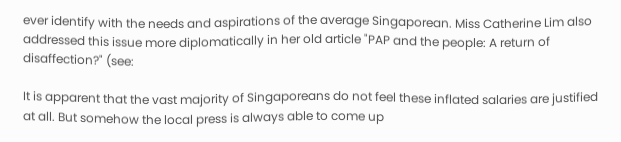ever identify with the needs and aspirations of the average Singaporean. Miss Catherine Lim also addressed this issue more diplomatically in her old article "PAP and the people: A return of disaffection?" (see:

It is apparent that the vast majority of Singaporeans do not feel these inflated salaries are justified at all. But somehow the local press is always able to come up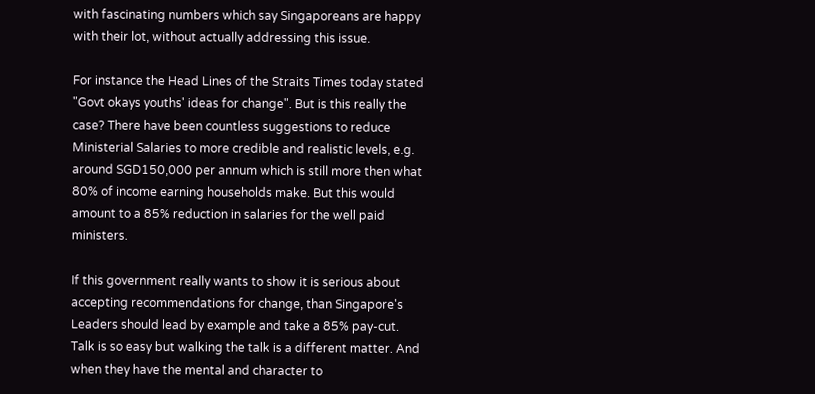with fascinating numbers which say Singaporeans are happy with their lot, without actually addressing this issue.

For instance the Head Lines of the Straits Times today stated "Govt okays youths' ideas for change". But is this really the case? There have been countless suggestions to reduce Ministerial Salaries to more credible and realistic levels, e.g. around SGD150,000 per annum which is still more then what 80% of income earning households make. But this would amount to a 85% reduction in salaries for the well paid ministers.

If this government really wants to show it is serious about accepting recommendations for change, than Singapore's Leaders should lead by example and take a 85% pay-cut. Talk is so easy but walking the talk is a different matter. And when they have the mental and character to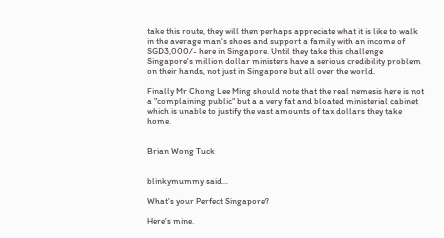take this route, they will then perhaps appreciate what it is like to walk in the average man's shoes and support a family with an income of SGD3,000/- here in Singapore. Until they take this challenge Singapore's million dollar ministers have a serious credibility problem on their hands, not just in Singapore but all over the world.

Finally Mr Chong Lee Ming should note that the real nemesis here is not a "complaining public" but a a very fat and bloated ministerial cabinet which is unable to justify the vast amounts of tax dollars they take home.


Brian Wong Tuck


blinkymummy said...

What's your Perfect Singapore?

Here's mine.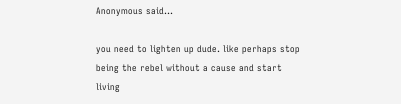Anonymous said...

you need to lighten up dude. like perhaps stop being the rebel without a cause and start living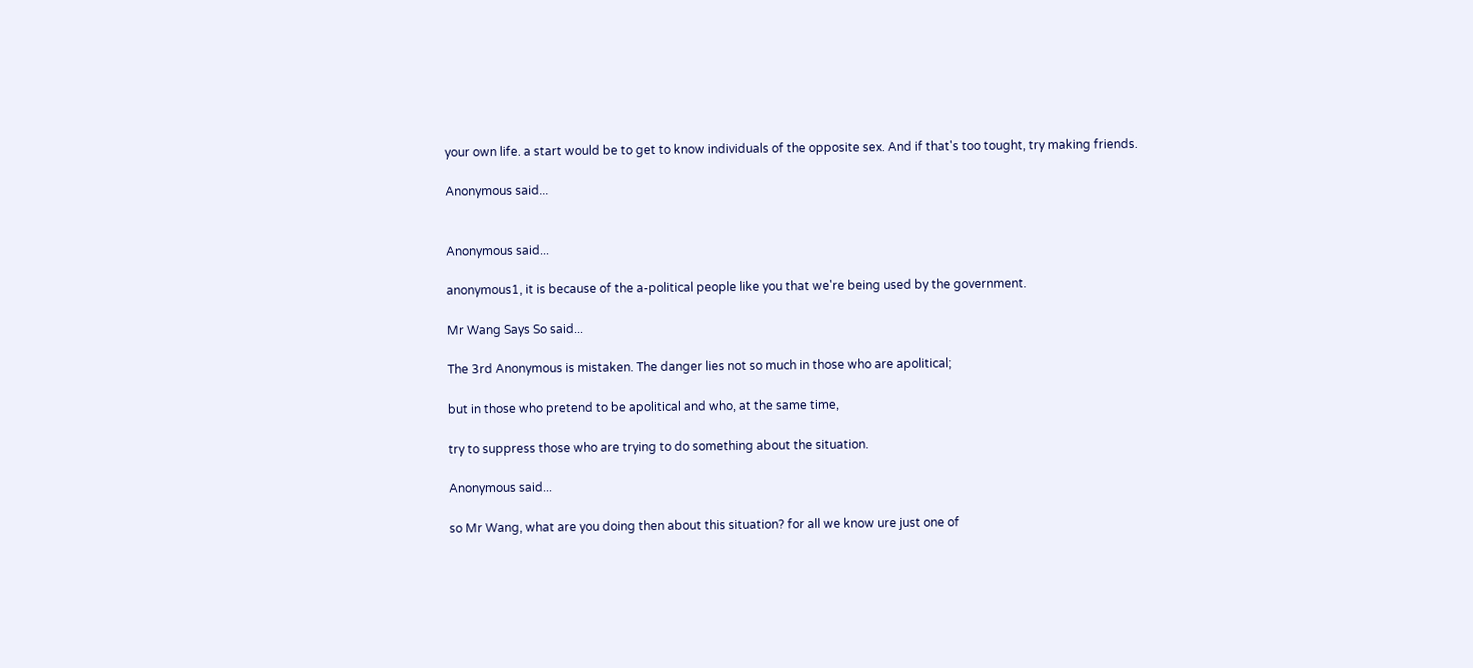your own life. a start would be to get to know individuals of the opposite sex. And if that's too tought, try making friends.

Anonymous said...


Anonymous said...

anonymous1, it is because of the a-political people like you that we're being used by the government.

Mr Wang Says So said...

The 3rd Anonymous is mistaken. The danger lies not so much in those who are apolitical;

but in those who pretend to be apolitical and who, at the same time,

try to suppress those who are trying to do something about the situation.

Anonymous said...

so Mr Wang, what are you doing then about this situation? for all we know ure just one of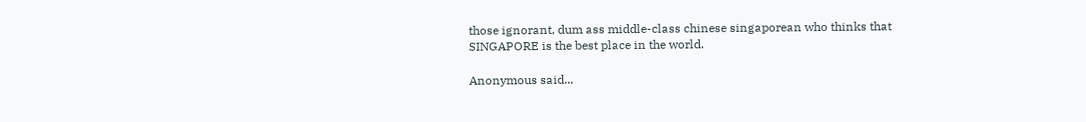those ignorant, dum ass middle-class chinese singaporean who thinks that SINGAPORE is the best place in the world.

Anonymous said...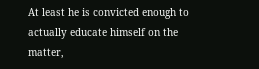At least he is convicted enough to actually educate himself on the matter,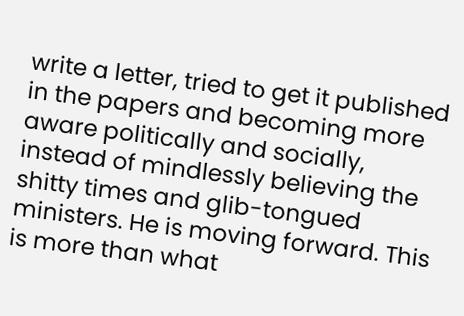write a letter, tried to get it published in the papers and becoming more aware politically and socially, instead of mindlessly believing the shitty times and glib-tongued ministers. He is moving forward. This is more than what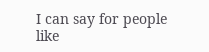I can say for people like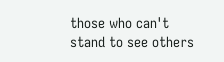those who can't stand to see others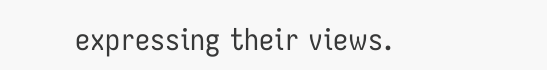expressing their views.